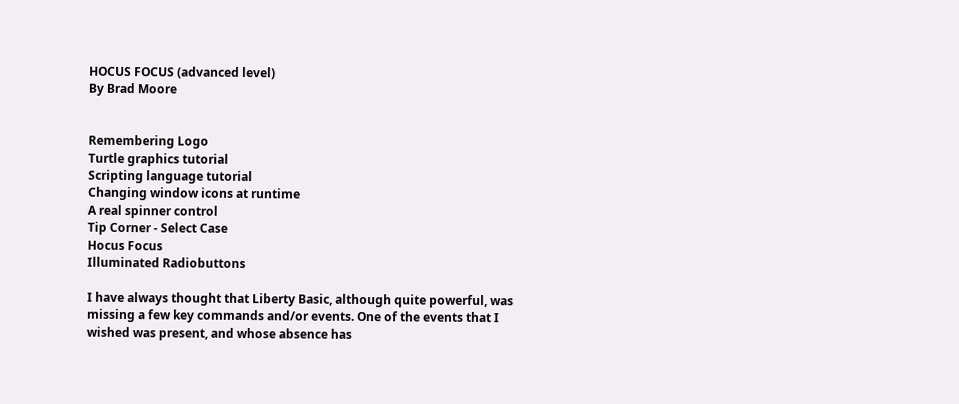HOCUS FOCUS (advanced level)
By Brad Moore


Remembering Logo
Turtle graphics tutorial
Scripting language tutorial
Changing window icons at runtime
A real spinner control
Tip Corner - Select Case
Hocus Focus
Illuminated Radiobuttons

I have always thought that Liberty Basic, although quite powerful, was missing a few key commands and/or events. One of the events that I wished was present, and whose absence has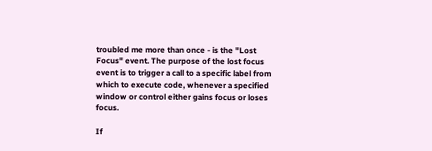troubled me more than once - is the "Lost Focus" event. The purpose of the lost focus event is to trigger a call to a specific label from which to execute code, whenever a specified window or control either gains focus or loses focus.

If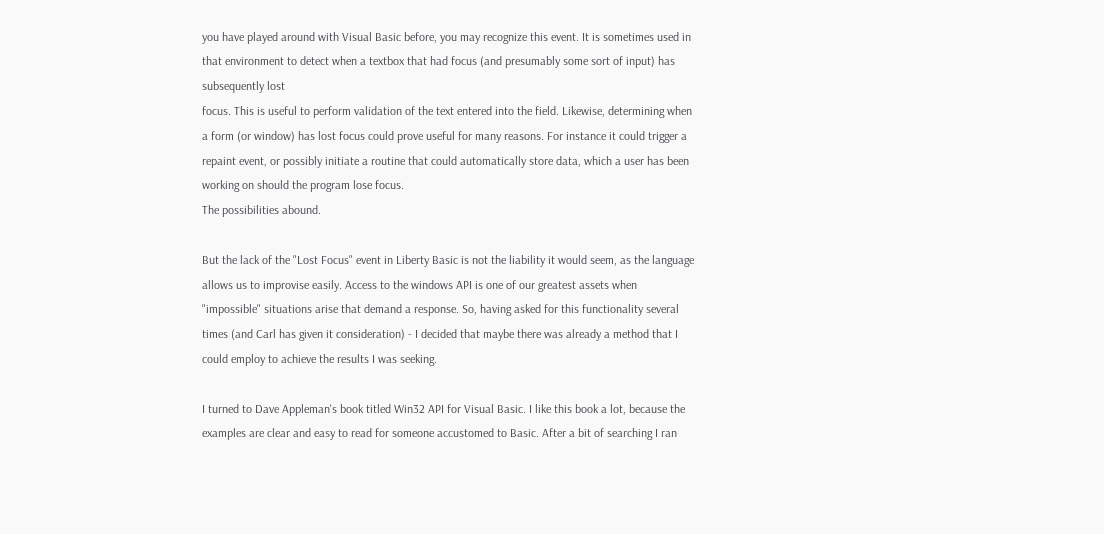you have played around with Visual Basic before, you may recognize this event. It is sometimes used in that environment to detect when a textbox that had focus (and presumably some sort of input) has subsequently lost
focus. This is useful to perform validation of the text entered into the field. Likewise, determining when a form (or window) has lost focus could prove useful for many reasons. For instance it could trigger a repaint event, or possibly initiate a routine that could automatically store data, which a user has been working on should the program lose focus.
The possibilities abound.

But the lack of the "Lost Focus" event in Liberty Basic is not the liability it would seem, as the language allows us to improvise easily. Access to the windows API is one of our greatest assets when "impossible" situations arise that demand a response. So, having asked for this functionality several times (and Carl has given it consideration) - I decided that maybe there was already a method that I could employ to achieve the results I was seeking.

I turned to Dave Appleman's book titled Win32 API for Visual Basic. I like this book a lot, because the examples are clear and easy to read for someone accustomed to Basic. After a bit of searching I ran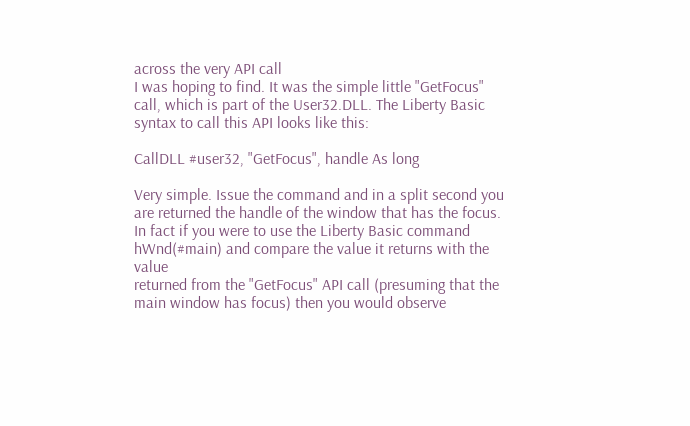across the very API call
I was hoping to find. It was the simple little "GetFocus" call, which is part of the User32.DLL. The Liberty Basic syntax to call this API looks like this:

CallDLL #user32, "GetFocus", handle As long

Very simple. Issue the command and in a split second you are returned the handle of the window that has the focus. In fact if you were to use the Liberty Basic command hWnd(#main) and compare the value it returns with the value
returned from the "GetFocus" API call (presuming that the main window has focus) then you would observe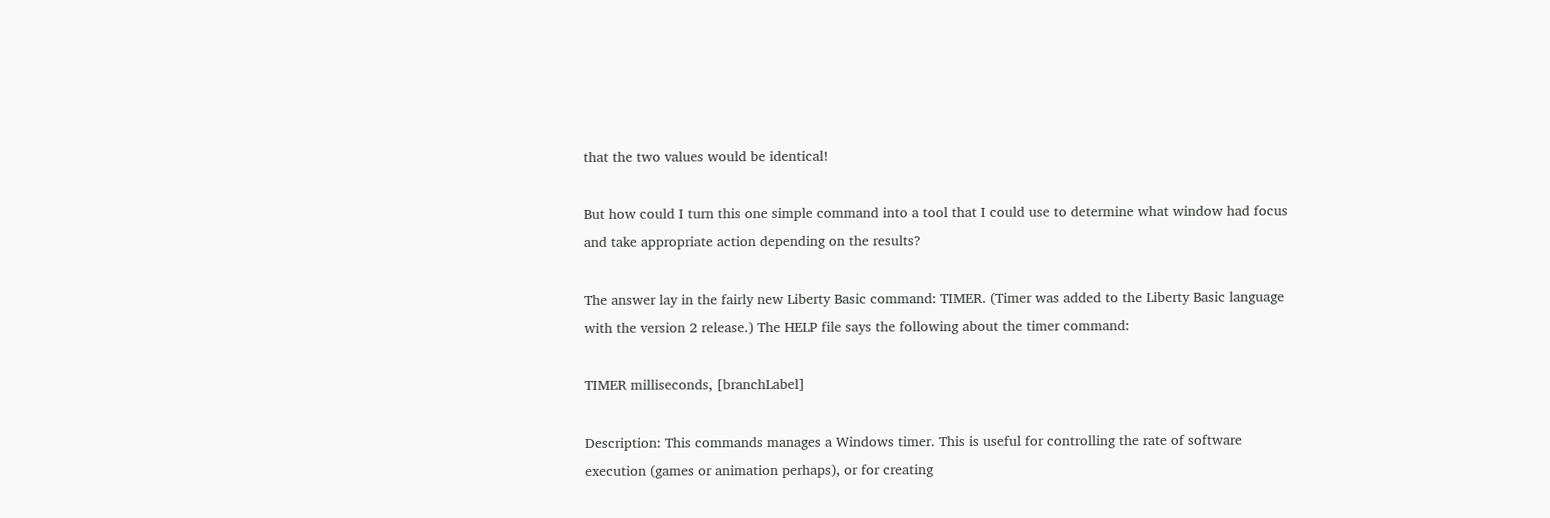that the two values would be identical!

But how could I turn this one simple command into a tool that I could use to determine what window had focus and take appropriate action depending on the results?

The answer lay in the fairly new Liberty Basic command: TIMER. (Timer was added to the Liberty Basic language with the version 2 release.) The HELP file says the following about the timer command:

TIMER milliseconds, [branchLabel]

Description: This commands manages a Windows timer. This is useful for controlling the rate of software execution (games or animation perhaps), or for creating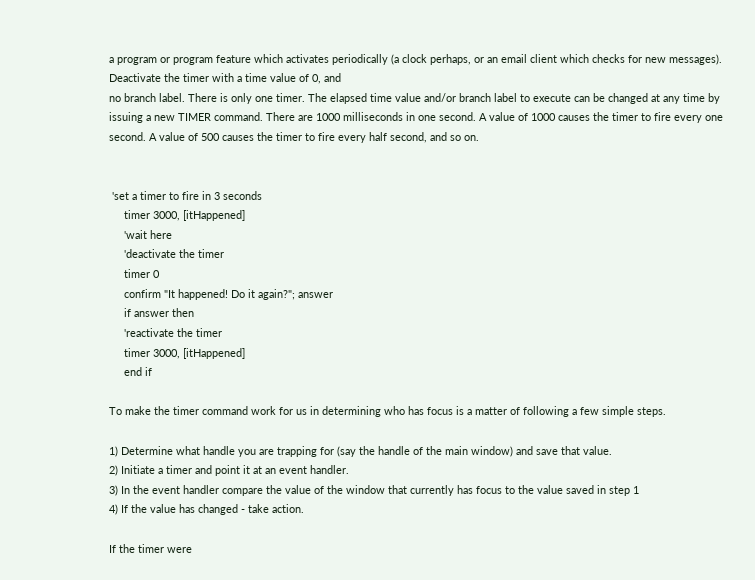a program or program feature which activates periodically (a clock perhaps, or an email client which checks for new messages). Deactivate the timer with a time value of 0, and
no branch label. There is only one timer. The elapsed time value and/or branch label to execute can be changed at any time by issuing a new TIMER command. There are 1000 milliseconds in one second. A value of 1000 causes the timer to fire every one second. A value of 500 causes the timer to fire every half second, and so on.


 'set a timer to fire in 3 seconds
     timer 3000, [itHappened]
     'wait here
     'deactivate the timer
     timer 0
     confirm "It happened! Do it again?"; answer
     if answer then
     'reactivate the timer
     timer 3000, [itHappened]
     end if

To make the timer command work for us in determining who has focus is a matter of following a few simple steps.

1) Determine what handle you are trapping for (say the handle of the main window) and save that value.
2) Initiate a timer and point it at an event handler.
3) In the event handler compare the value of the window that currently has focus to the value saved in step 1
4) If the value has changed - take action.

If the timer were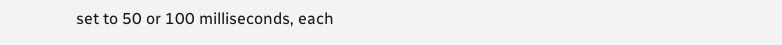set to 50 or 100 milliseconds, each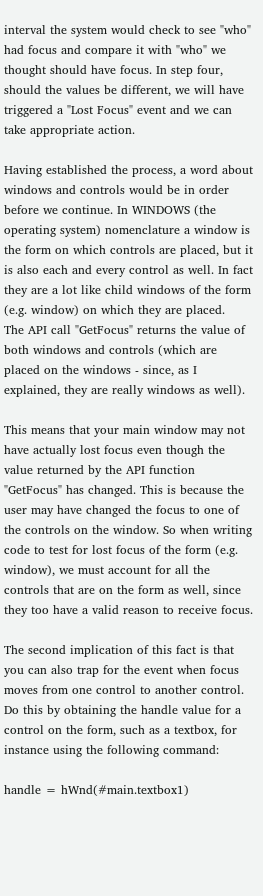interval the system would check to see "who" had focus and compare it with "who" we thought should have focus. In step four, should the values be different, we will have triggered a "Lost Focus" event and we can take appropriate action.

Having established the process, a word about windows and controls would be in order before we continue. In WINDOWS (the operating system) nomenclature a window is the form on which controls are placed, but it is also each and every control as well. In fact they are a lot like child windows of the form (e.g. window) on which they are placed.
The API call "GetFocus" returns the value of both windows and controls (which are placed on the windows - since, as I explained, they are really windows as well).

This means that your main window may not have actually lost focus even though the value returned by the API function "GetFocus" has changed. This is because the user may have changed the focus to one of the controls on the window. So when writing code to test for lost focus of the form (e.g. window), we must account for all the controls that are on the form as well, since they too have a valid reason to receive focus.

The second implication of this fact is that you can also trap for the event when focus moves from one control to another control. Do this by obtaining the handle value for a control on the form, such as a textbox, for instance using the following command:

handle = hWnd(#main.textbox1)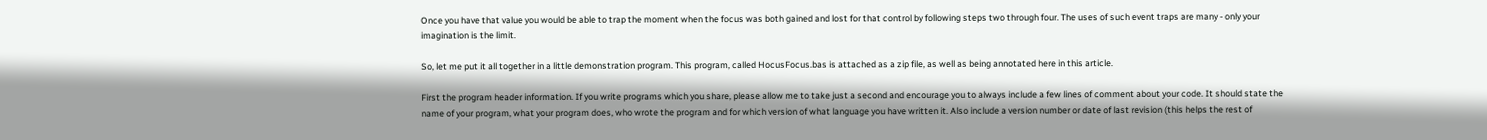Once you have that value you would be able to trap the moment when the focus was both gained and lost for that control by following steps two through four. The uses of such event traps are many - only your imagination is the limit.

So, let me put it all together in a little demonstration program. This program, called HocusFocus.bas is attached as a zip file, as well as being annotated here in this article.

First the program header information. If you write programs which you share, please allow me to take just a second and encourage you to always include a few lines of comment about your code. It should state the name of your program, what your program does, who wrote the program and for which version of what language you have written it. Also include a version number or date of last revision (this helps the rest of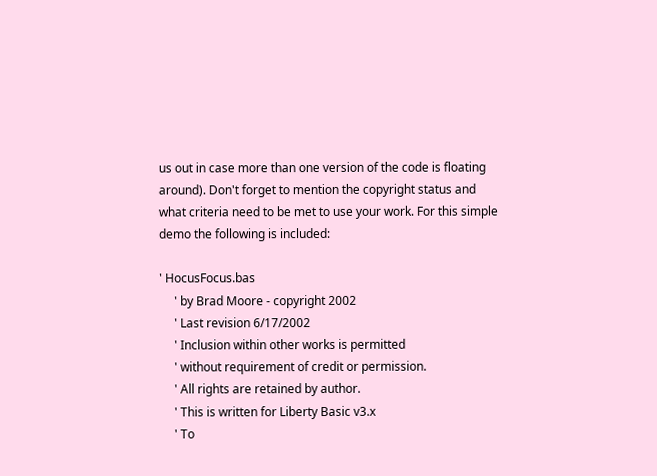us out in case more than one version of the code is floating around). Don't forget to mention the copyright status and what criteria need to be met to use your work. For this simple demo the following is included:

' HocusFocus.bas
     ' by Brad Moore - copyright 2002
     ' Last revision 6/17/2002
     ' Inclusion within other works is permitted
     ' without requirement of credit or permission.
     ' All rights are retained by author.
     ' This is written for Liberty Basic v3.x
     ' To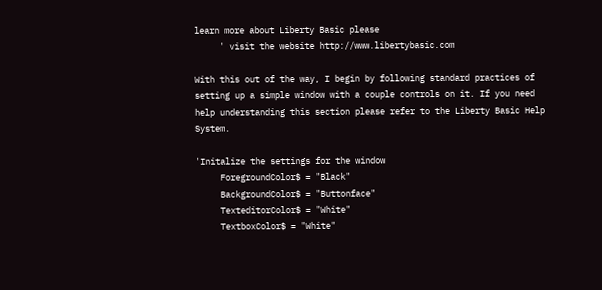learn more about Liberty Basic please
     ' visit the website http://www.libertybasic.com

With this out of the way, I begin by following standard practices of setting up a simple window with a couple controls on it. If you need help understanding this section please refer to the Liberty Basic Help System.

'Initalize the settings for the window
     ForegroundColor$ = "Black"
     BackgroundColor$ = "Buttonface"
     TexteditorColor$ = "White"
     TextboxColor$ = "White"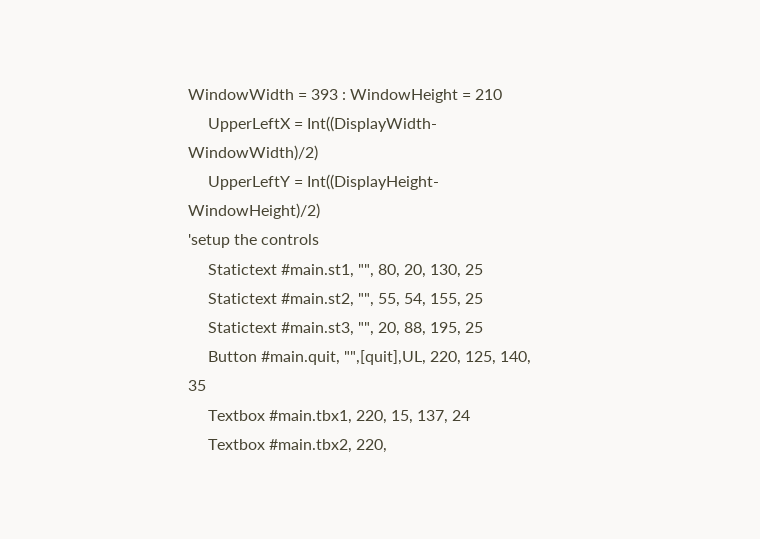WindowWidth = 393 : WindowHeight = 210
     UpperLeftX = Int((DisplayWidth-WindowWidth)/2)
     UpperLeftY = Int((DisplayHeight-WindowHeight)/2)
'setup the controls
     Statictext #main.st1, "", 80, 20, 130, 25
     Statictext #main.st2, "", 55, 54, 155, 25
     Statictext #main.st3, "", 20, 88, 195, 25
     Button #main.quit, "",[quit],UL, 220, 125, 140, 35
     Textbox #main.tbx1, 220, 15, 137, 24
     Textbox #main.tbx2, 220,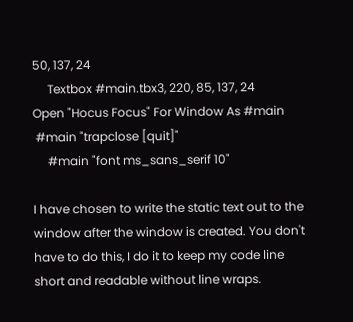50, 137, 24
     Textbox #main.tbx3, 220, 85, 137, 24
Open "Hocus Focus" For Window As #main
 #main "trapclose [quit]"
     #main "font ms_sans_serif 10"

I have chosen to write the static text out to the window after the window is created. You don't have to do this, I do it to keep my code line short and readable without line wraps.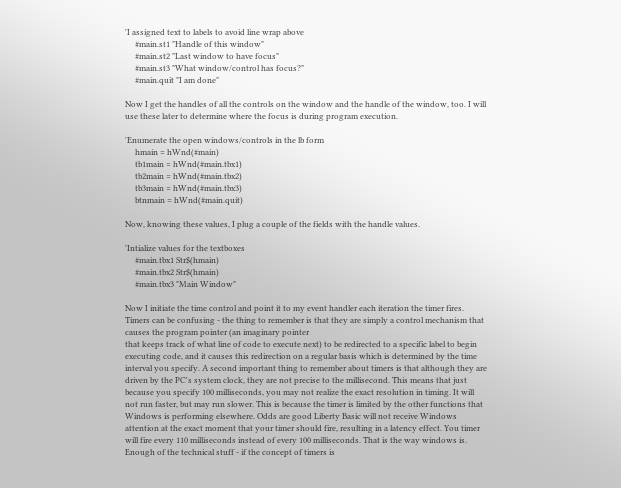'I assigned text to labels to avoid line wrap above
     #main.st1 "Handle of this window"
     #main.st2 "Last window to have focus"
     #main.st3 "What window/control has focus?"
     #main.quit "I am done"

Now I get the handles of all the controls on the window and the handle of the window, too. I will use these later to determine where the focus is during program execution.

'Enumerate the open windows/controls in the lb form
     hmain = hWnd(#main)
     tb1main = hWnd(#main.tbx1)
     tb2main = hWnd(#main.tbx2)
     tb3main = hWnd(#main.tbx3)
     btnmain = hWnd(#main.quit)

Now, knowing these values, I plug a couple of the fields with the handle values.

'Intialize values for the textboxes
     #main.tbx1 Str$(hmain)
     #main.tbx2 Str$(hmain)
     #main.tbx3 "Main Window"

Now I initiate the time control and point it to my event handler each iteration the timer fires. Timers can be confusing - the thing to remember is that they are simply a control mechanism that causes the program pointer (an imaginary pointer
that keeps track of what line of code to execute next) to be redirected to a specific label to begin executing code, and it causes this redirection on a regular basis which is determined by the time interval you specify. A second important thing to remember about timers is that although they are driven by the PC's system clock, they are not precise to the millisecond. This means that just because you specify 100 milliseconds, you may not realize the exact resolution in timing. It will not run faster, but may run slower. This is because the timer is limited by the other functions that Windows is performing elsewhere. Odds are good Liberty Basic will not receive Windows attention at the exact moment that your timer should fire, resulting in a latency effect. You timer will fire every 110 milliseconds instead of every 100 milliseconds. That is the way windows is. Enough of the technical stuff - if the concept of timers is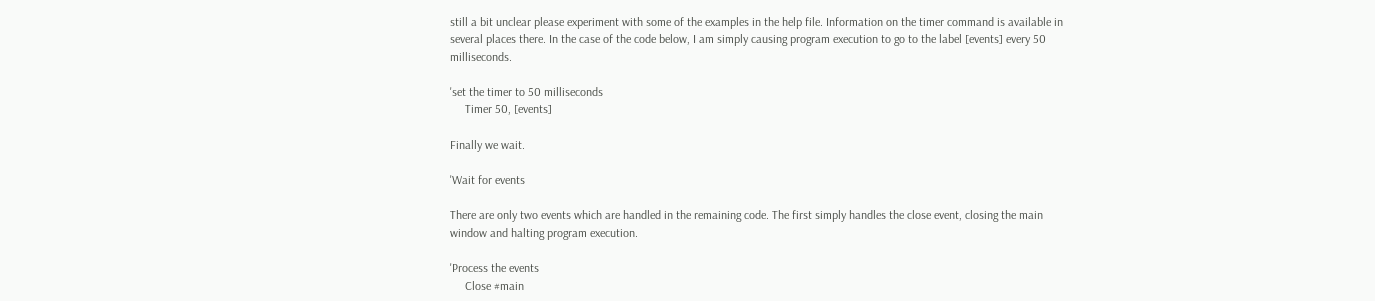still a bit unclear please experiment with some of the examples in the help file. Information on the timer command is available in several places there. In the case of the code below, I am simply causing program execution to go to the label [events] every 50 milliseconds.

'set the timer to 50 milliseconds
     Timer 50, [events]

Finally we wait.

'Wait for events

There are only two events which are handled in the remaining code. The first simply handles the close event, closing the main window and halting program execution.

'Process the events
     Close #main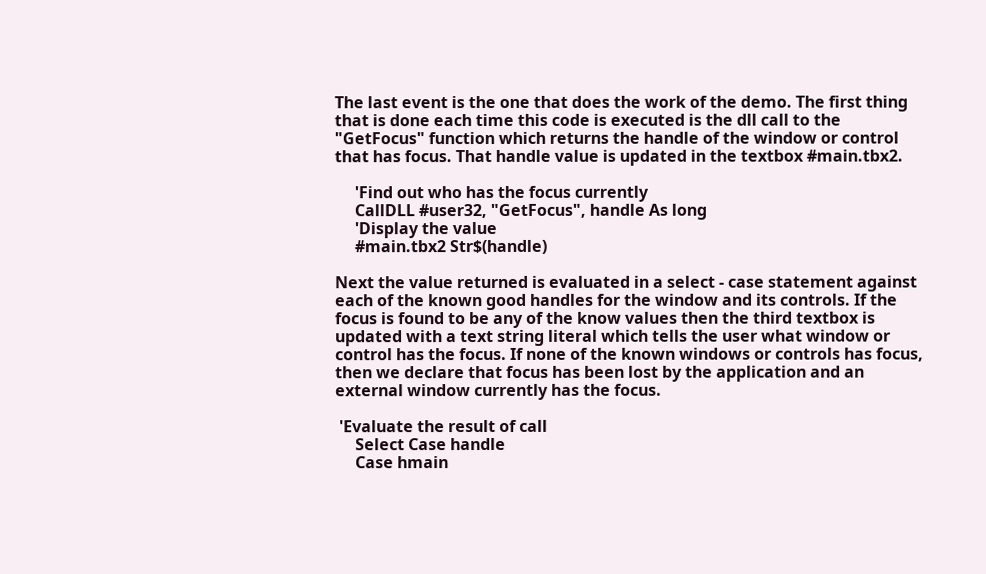The last event is the one that does the work of the demo. The first thing that is done each time this code is executed is the dll call to the "GetFocus" function which returns the handle of the window or control that has focus. That handle value is updated in the textbox #main.tbx2.

     'Find out who has the focus currently
     CallDLL #user32, "GetFocus", handle As long
     'Display the value
     #main.tbx2 Str$(handle)

Next the value returned is evaluated in a select - case statement against each of the known good handles for the window and its controls. If the focus is found to be any of the know values then the third textbox is updated with a text string literal which tells the user what window or control has the focus. If none of the known windows or controls has focus, then we declare that focus has been lost by the application and an external window currently has the focus.

 'Evaluate the result of call
     Select Case handle
     Case hmain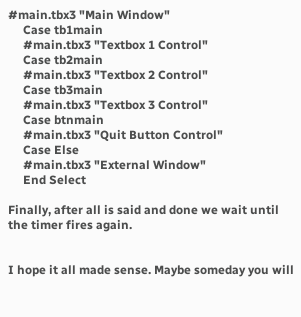#main.tbx3 "Main Window"
     Case tb1main
     #main.tbx3 "Textbox 1 Control"
     Case tb2main
     #main.tbx3 "Textbox 2 Control"
     Case tb3main
     #main.tbx3 "Textbox 3 Control"
     Case btnmain
     #main.tbx3 "Quit Button Control"
     Case Else
     #main.tbx3 "External Window"
     End Select

Finally, after all is said and done we wait until the timer fires again.


I hope it all made sense. Maybe someday you will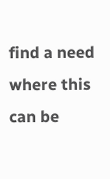find a need where this can be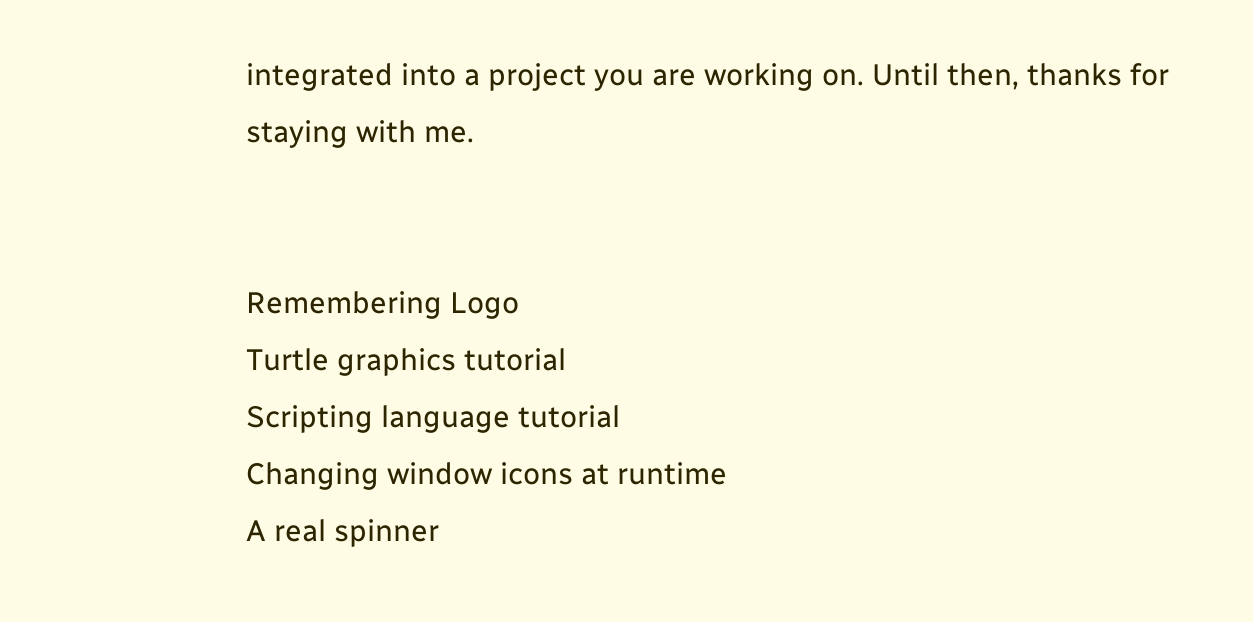integrated into a project you are working on. Until then, thanks for staying with me.


Remembering Logo
Turtle graphics tutorial
Scripting language tutorial
Changing window icons at runtime
A real spinner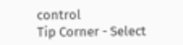control
Tip Corner - Select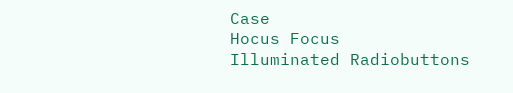Case
Hocus Focus
Illuminated Radiobuttons